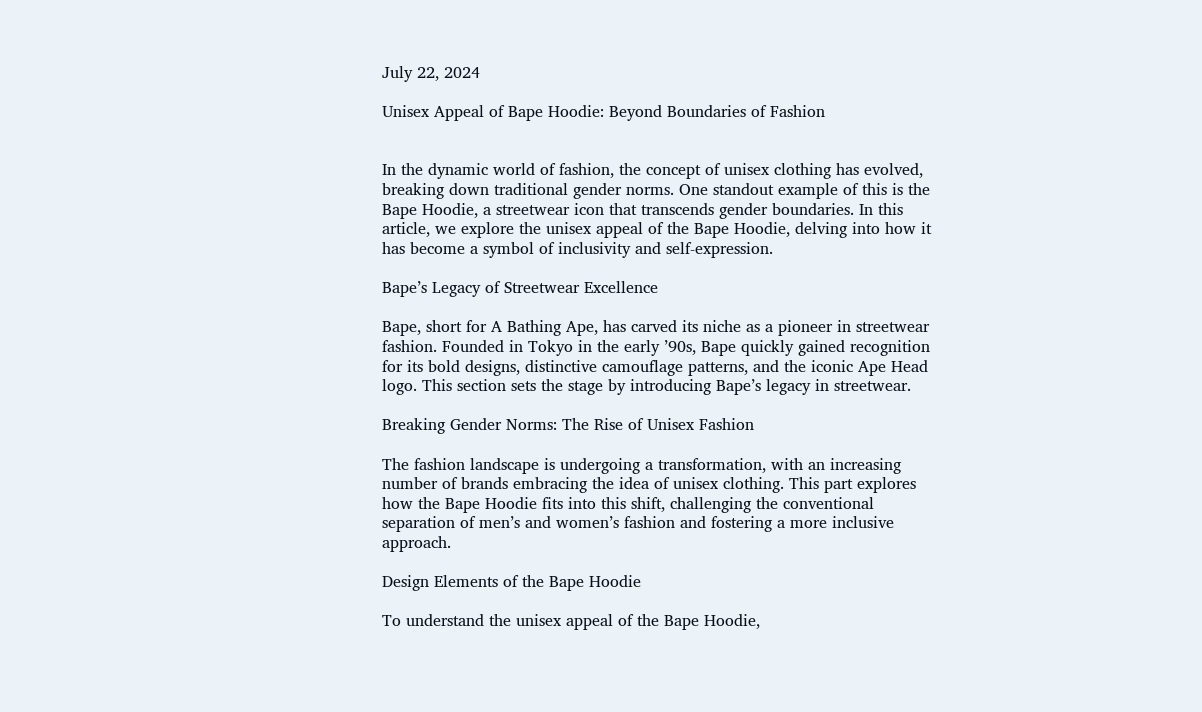July 22, 2024

Unisex Appeal of Bape Hoodie: Beyond Boundaries of Fashion


In the dynamic world of fashion, the concept of unisex clothing has evolved, breaking down traditional gender norms. One standout example of this is the Bape Hoodie, a streetwear icon that transcends gender boundaries. In this article, we explore the unisex appeal of the Bape Hoodie, delving into how it has become a symbol of inclusivity and self-expression.

Bape’s Legacy of Streetwear Excellence

Bape, short for A Bathing Ape, has carved its niche as a pioneer in streetwear fashion. Founded in Tokyo in the early ’90s, Bape quickly gained recognition for its bold designs, distinctive camouflage patterns, and the iconic Ape Head logo. This section sets the stage by introducing Bape’s legacy in streetwear.

Breaking Gender Norms: The Rise of Unisex Fashion

The fashion landscape is undergoing a transformation, with an increasing number of brands embracing the idea of unisex clothing. This part explores how the Bape Hoodie fits into this shift, challenging the conventional separation of men’s and women’s fashion and fostering a more inclusive approach.

Design Elements of the Bape Hoodie

To understand the unisex appeal of the Bape Hoodie,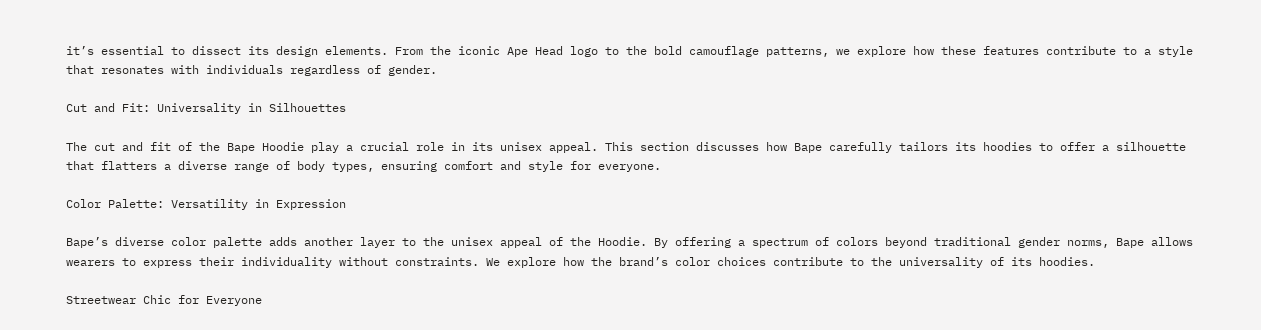it’s essential to dissect its design elements. From the iconic Ape Head logo to the bold camouflage patterns, we explore how these features contribute to a style that resonates with individuals regardless of gender.

Cut and Fit: Universality in Silhouettes

The cut and fit of the Bape Hoodie play a crucial role in its unisex appeal. This section discusses how Bape carefully tailors its hoodies to offer a silhouette that flatters a diverse range of body types, ensuring comfort and style for everyone.

Color Palette: Versatility in Expression

Bape’s diverse color palette adds another layer to the unisex appeal of the Hoodie. By offering a spectrum of colors beyond traditional gender norms, Bape allows wearers to express their individuality without constraints. We explore how the brand’s color choices contribute to the universality of its hoodies.

Streetwear Chic for Everyone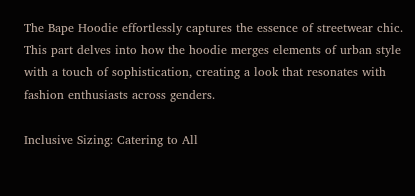The Bape Hoodie effortlessly captures the essence of streetwear chic. This part delves into how the hoodie merges elements of urban style with a touch of sophistication, creating a look that resonates with fashion enthusiasts across genders.

Inclusive Sizing: Catering to All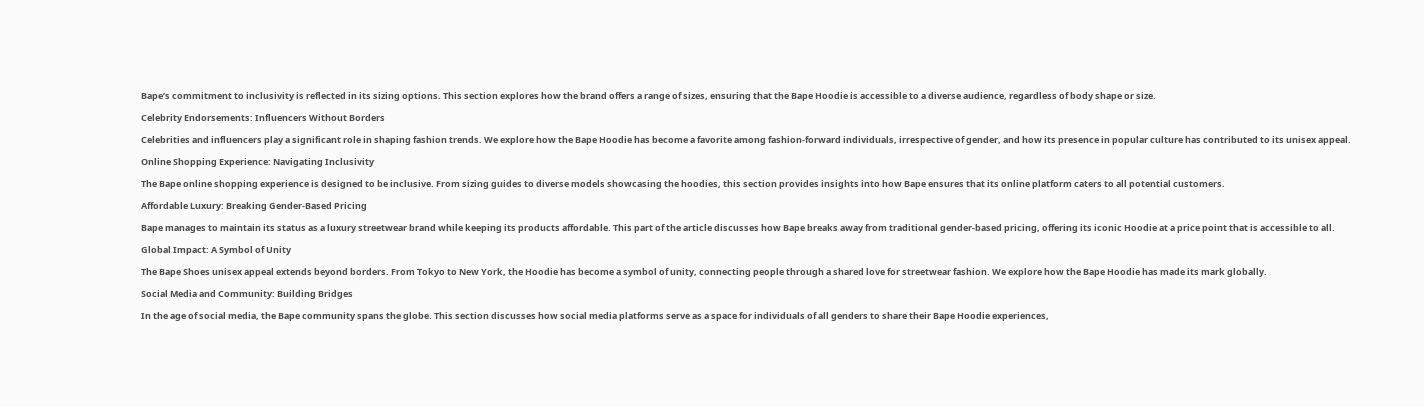Bape’s commitment to inclusivity is reflected in its sizing options. This section explores how the brand offers a range of sizes, ensuring that the Bape Hoodie is accessible to a diverse audience, regardless of body shape or size.

Celebrity Endorsements: Influencers Without Borders

Celebrities and influencers play a significant role in shaping fashion trends. We explore how the Bape Hoodie has become a favorite among fashion-forward individuals, irrespective of gender, and how its presence in popular culture has contributed to its unisex appeal.

Online Shopping Experience: Navigating Inclusivity

The Bape online shopping experience is designed to be inclusive. From sizing guides to diverse models showcasing the hoodies, this section provides insights into how Bape ensures that its online platform caters to all potential customers.

Affordable Luxury: Breaking Gender-Based Pricing

Bape manages to maintain its status as a luxury streetwear brand while keeping its products affordable. This part of the article discusses how Bape breaks away from traditional gender-based pricing, offering its iconic Hoodie at a price point that is accessible to all.

Global Impact: A Symbol of Unity

The Bape Shoes unisex appeal extends beyond borders. From Tokyo to New York, the Hoodie has become a symbol of unity, connecting people through a shared love for streetwear fashion. We explore how the Bape Hoodie has made its mark globally.

Social Media and Community: Building Bridges

In the age of social media, the Bape community spans the globe. This section discusses how social media platforms serve as a space for individuals of all genders to share their Bape Hoodie experiences,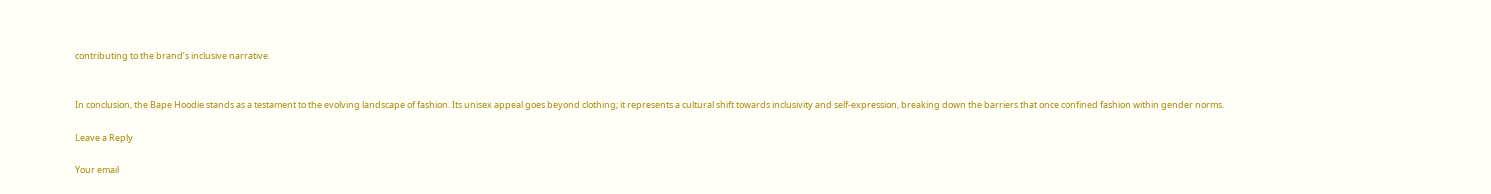contributing to the brand’s inclusive narrative.


In conclusion, the Bape Hoodie stands as a testament to the evolving landscape of fashion. Its unisex appeal goes beyond clothing; it represents a cultural shift towards inclusivity and self-expression, breaking down the barriers that once confined fashion within gender norms.

Leave a Reply

Your email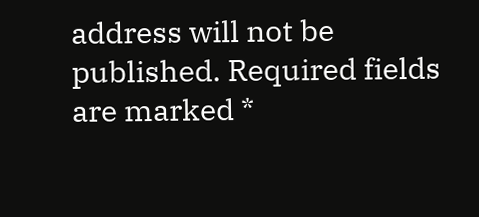address will not be published. Required fields are marked *